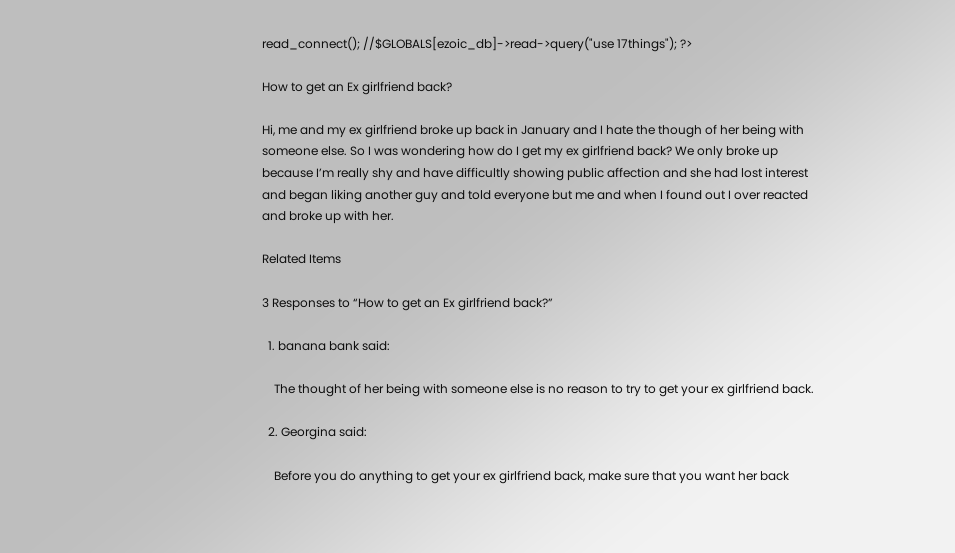read_connect(); //$GLOBALS[ezoic_db]->read->query("use 17things"); ?>

How to get an Ex girlfriend back?

Hi, me and my ex girlfriend broke up back in January and I hate the though of her being with someone else. So I was wondering how do I get my ex girlfriend back? We only broke up because I’m really shy and have difficultly showing public affection and she had lost interest and began liking another guy and told everyone but me and when I found out I over reacted and broke up with her.

Related Items

3 Responses to “How to get an Ex girlfriend back?”

  1. banana bank said:

    The thought of her being with someone else is no reason to try to get your ex girlfriend back.

  2. Georgina said:

    Before you do anything to get your ex girlfriend back, make sure that you want her back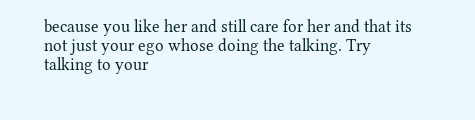because you like her and still care for her and that its not just your ego whose doing the talking. Try talking to your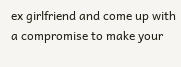ex girlfriend and come up with a compromise to make your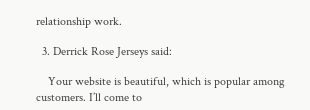relationship work.

  3. Derrick Rose Jerseys said:

    Your website is beautiful, which is popular among customers. I’ll come to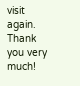visit again. Thank you very much!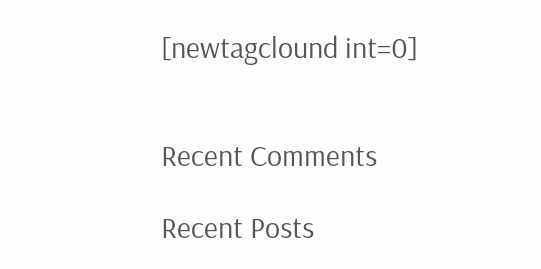[newtagclound int=0]


Recent Comments

Recent Posts